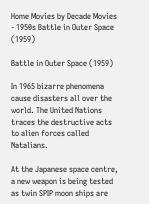Home Movies by Decade Movies - 1950s Battle in Outer Space (1959)

Battle in Outer Space (1959)

In 1965 bizarre phenomena cause disasters all over the world. The United Nations traces the destructive acts to alien forces called Natalians.

At the Japanese space centre, a new weapon is being tested as twin SPIP moon ships are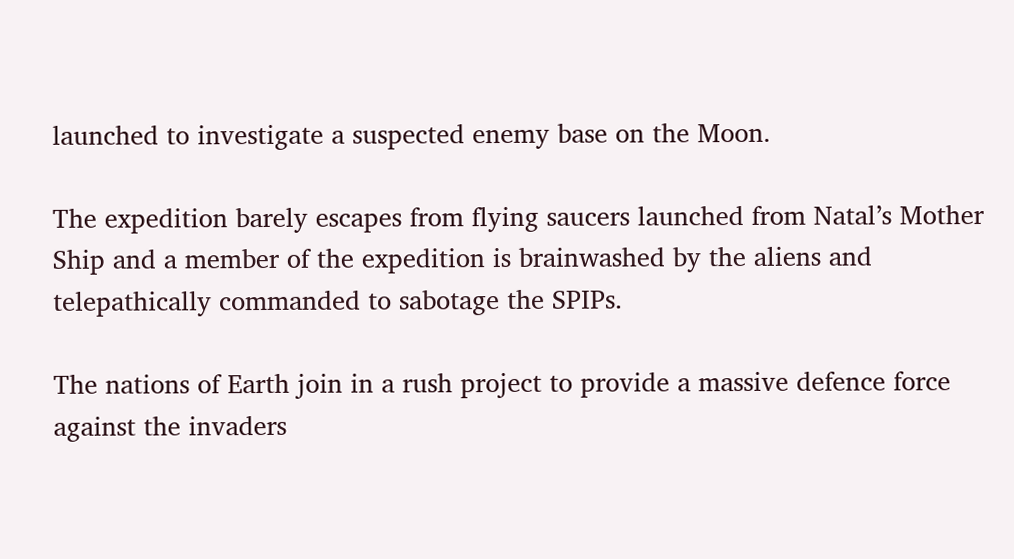launched to investigate a suspected enemy base on the Moon.

The expedition barely escapes from flying saucers launched from Natal’s Mother Ship and a member of the expedition is brainwashed by the aliens and telepathically commanded to sabotage the SPIPs.

The nations of Earth join in a rush project to provide a massive defence force against the invaders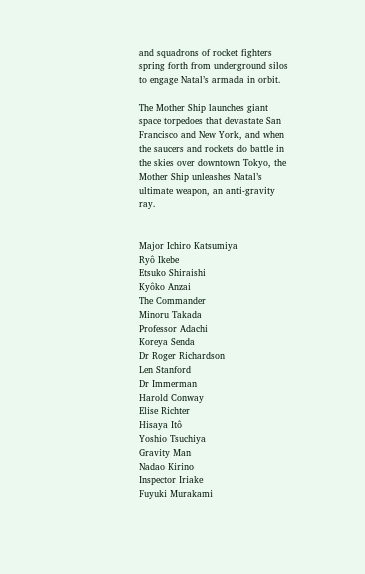and squadrons of rocket fighters spring forth from underground silos to engage Natal’s armada in orbit.

The Mother Ship launches giant space torpedoes that devastate San Francisco and New York, and when the saucers and rockets do battle in the skies over downtown Tokyo, the Mother Ship unleashes Natal’s ultimate weapon, an anti-gravity ray.


Major Ichiro Katsumiya
Ryô Ikebe
Etsuko Shiraishi
Kyôko Anzai
The Commander
Minoru Takada
Professor Adachi
Koreya Senda
Dr Roger Richardson
Len Stanford
Dr Immerman
Harold Conway
Elise Richter
Hisaya Itô
Yoshio Tsuchiya
Gravity Man
Nadao Kirino
Inspector Iriake
Fuyuki Murakami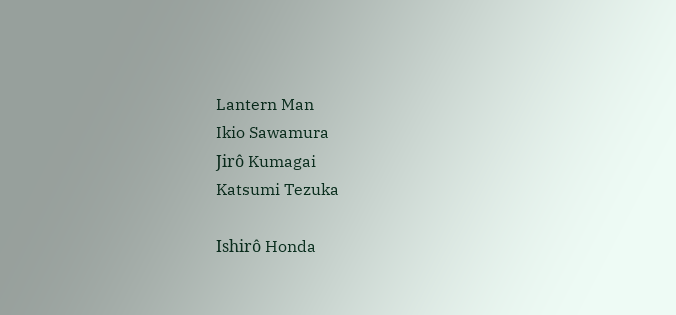Lantern Man
Ikio Sawamura
Jirô Kumagai
Katsumi Tezuka

Ishirô Honda